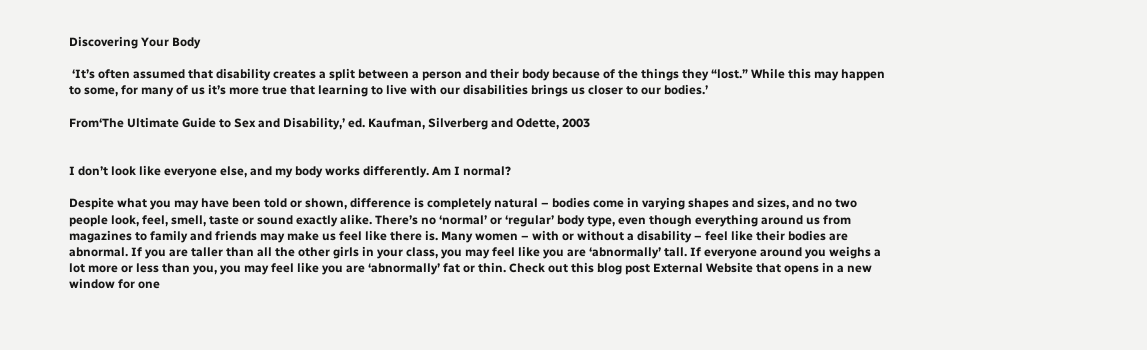Discovering Your Body

 ‘It’s often assumed that disability creates a split between a person and their body because of the things they “lost.” While this may happen to some, for many of us it’s more true that learning to live with our disabilities brings us closer to our bodies.’

From‘The Ultimate Guide to Sex and Disability,’ ed. Kaufman, Silverberg and Odette, 2003


I don’t look like everyone else, and my body works differently. Am I normal?

Despite what you may have been told or shown, difference is completely natural – bodies come in varying shapes and sizes, and no two people look, feel, smell, taste or sound exactly alike. There’s no ‘normal’ or ‘regular’ body type, even though everything around us from magazines to family and friends may make us feel like there is. Many women – with or without a disability – feel like their bodies are abnormal. If you are taller than all the other girls in your class, you may feel like you are ‘abnormally’ tall. If everyone around you weighs a lot more or less than you, you may feel like you are ‘abnormally’ fat or thin. Check out this blog post External Website that opens in a new window for one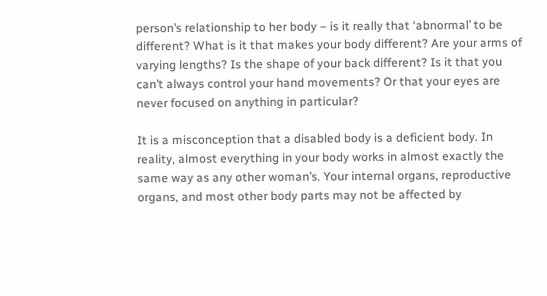person’s relationship to her body – is it really that ‘abnormal’ to be different? What is it that makes your body different? Are your arms of varying lengths? Is the shape of your back different? Is it that you can’t always control your hand movements? Or that your eyes are never focused on anything in particular?

It is a misconception that a disabled body is a deficient body. In reality, almost everything in your body works in almost exactly the same way as any other woman’s. Your internal organs, reproductive organs, and most other body parts may not be affected by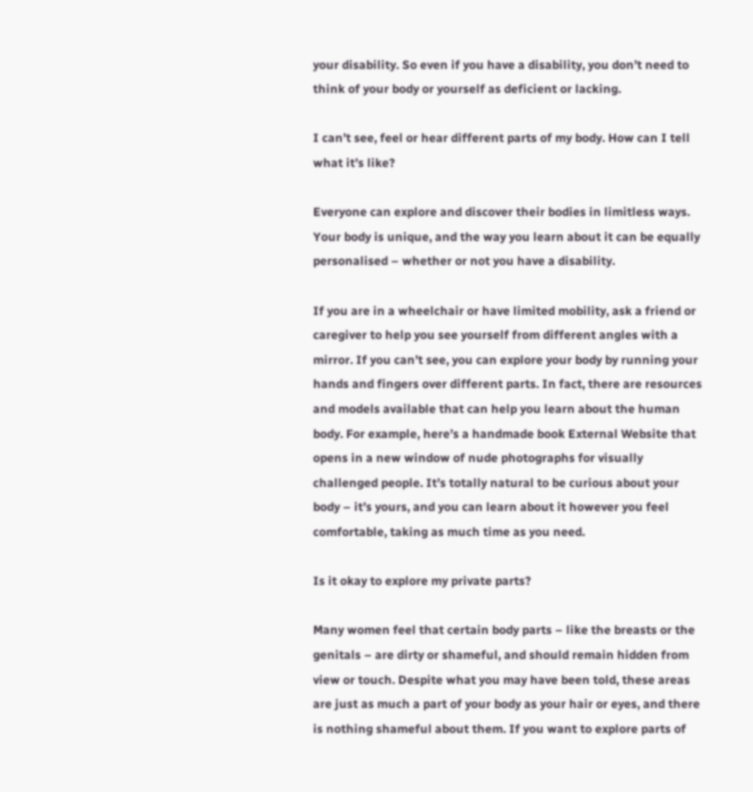your disability. So even if you have a disability, you don’t need to think of your body or yourself as deficient or lacking.

I can’t see, feel or hear different parts of my body. How can I tell what it’s like?

Everyone can explore and discover their bodies in limitless ways. Your body is unique, and the way you learn about it can be equally personalised – whether or not you have a disability.

If you are in a wheelchair or have limited mobility, ask a friend or caregiver to help you see yourself from different angles with a mirror. If you can’t see, you can explore your body by running your hands and fingers over different parts. In fact, there are resources and models available that can help you learn about the human body. For example, here’s a handmade book External Website that opens in a new window of nude photographs for visually challenged people. It’s totally natural to be curious about your body – it’s yours, and you can learn about it however you feel comfortable, taking as much time as you need.

Is it okay to explore my private parts?

Many women feel that certain body parts – like the breasts or the genitals – are dirty or shameful, and should remain hidden from view or touch. Despite what you may have been told, these areas are just as much a part of your body as your hair or eyes, and there is nothing shameful about them. If you want to explore parts of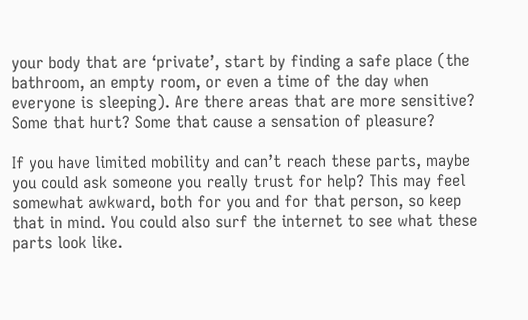your body that are ‘private’, start by finding a safe place (the bathroom, an empty room, or even a time of the day when everyone is sleeping). Are there areas that are more sensitive? Some that hurt? Some that cause a sensation of pleasure?

If you have limited mobility and can’t reach these parts, maybe you could ask someone you really trust for help? This may feel somewhat awkward, both for you and for that person, so keep that in mind. You could also surf the internet to see what these parts look like.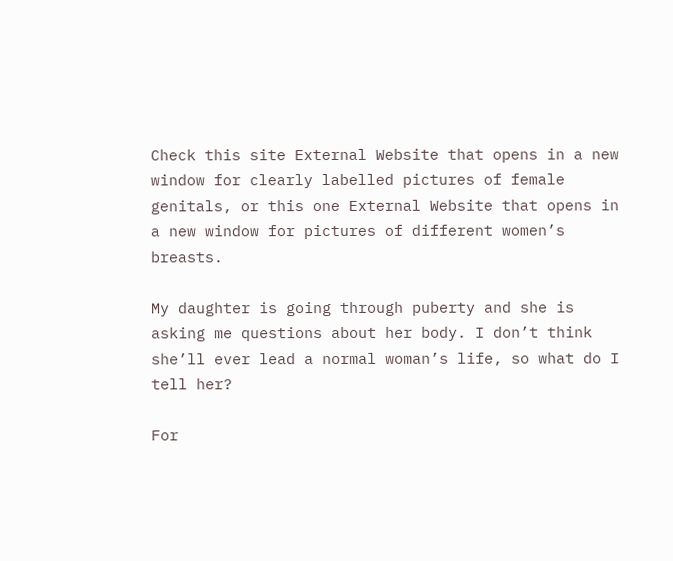Check this site External Website that opens in a new window for clearly labelled pictures of female genitals, or this one External Website that opens in a new window for pictures of different women’s breasts.

My daughter is going through puberty and she is asking me questions about her body. I don’t think she’ll ever lead a normal woman’s life, so what do I tell her?

For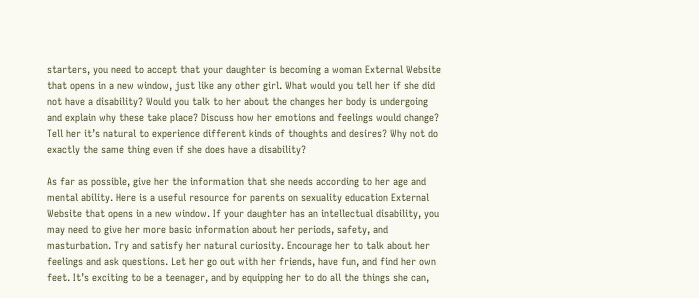starters, you need to accept that your daughter is becoming a woman External Website that opens in a new window, just like any other girl. What would you tell her if she did not have a disability? Would you talk to her about the changes her body is undergoing and explain why these take place? Discuss how her emotions and feelings would change? Tell her it’s natural to experience different kinds of thoughts and desires? Why not do exactly the same thing even if she does have a disability?

As far as possible, give her the information that she needs according to her age and mental ability. Here is a useful resource for parents on sexuality education External Website that opens in a new window. If your daughter has an intellectual disability, you may need to give her more basic information about her periods, safety, and masturbation. Try and satisfy her natural curiosity. Encourage her to talk about her feelings and ask questions. Let her go out with her friends, have fun, and find her own feet. It’s exciting to be a teenager, and by equipping her to do all the things she can,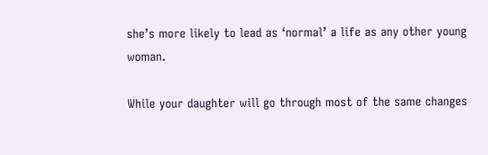she’s more likely to lead as ‘normal’ a life as any other young woman.

While your daughter will go through most of the same changes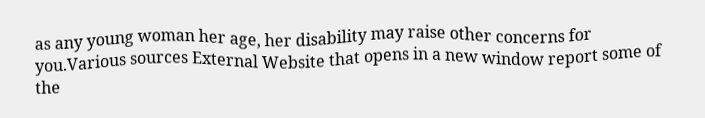as any young woman her age, her disability may raise other concerns for you.Various sources External Website that opens in a new window report some of the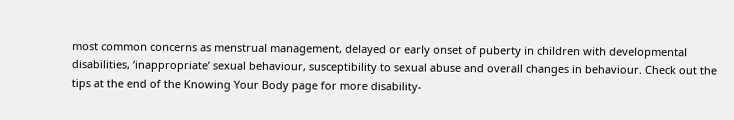most common concerns as menstrual management, delayed or early onset of puberty in children with developmental disabilities, ‘inappropriate’ sexual behaviour, susceptibility to sexual abuse and overall changes in behaviour. Check out the tips at the end of the Knowing Your Body page for more disability-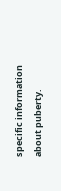specific information about puberty.